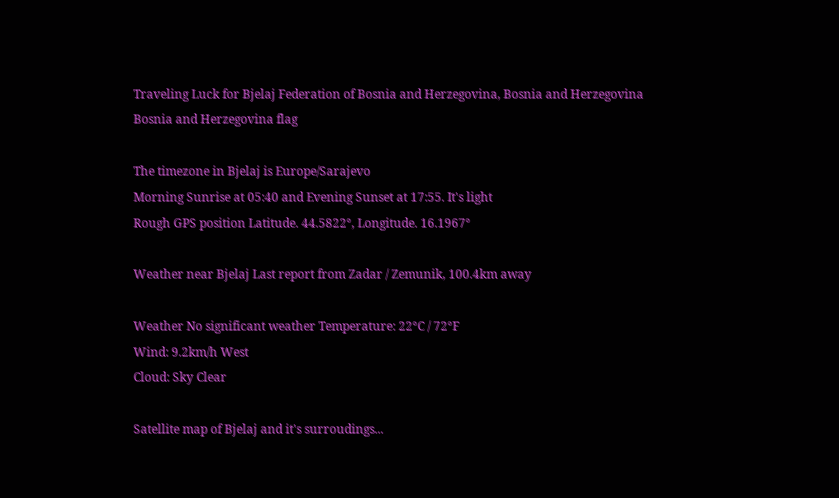Traveling Luck for Bjelaj Federation of Bosnia and Herzegovina, Bosnia and Herzegovina Bosnia and Herzegovina flag

The timezone in Bjelaj is Europe/Sarajevo
Morning Sunrise at 05:40 and Evening Sunset at 17:55. It's light
Rough GPS position Latitude. 44.5822°, Longitude. 16.1967°

Weather near Bjelaj Last report from Zadar / Zemunik, 100.4km away

Weather No significant weather Temperature: 22°C / 72°F
Wind: 9.2km/h West
Cloud: Sky Clear

Satellite map of Bjelaj and it's surroudings...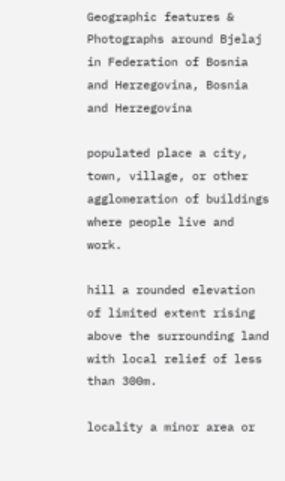Geographic features & Photographs around Bjelaj in Federation of Bosnia and Herzegovina, Bosnia and Herzegovina

populated place a city, town, village, or other agglomeration of buildings where people live and work.

hill a rounded elevation of limited extent rising above the surrounding land with local relief of less than 300m.

locality a minor area or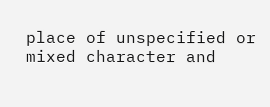place of unspecified or mixed character and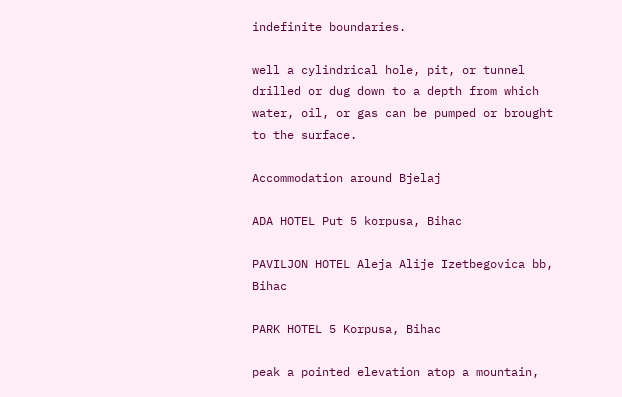indefinite boundaries.

well a cylindrical hole, pit, or tunnel drilled or dug down to a depth from which water, oil, or gas can be pumped or brought to the surface.

Accommodation around Bjelaj

ADA HOTEL Put 5 korpusa, Bihac

PAVILJON HOTEL Aleja Alije Izetbegovica bb, Bihac

PARK HOTEL 5 Korpusa, Bihac

peak a pointed elevation atop a mountain,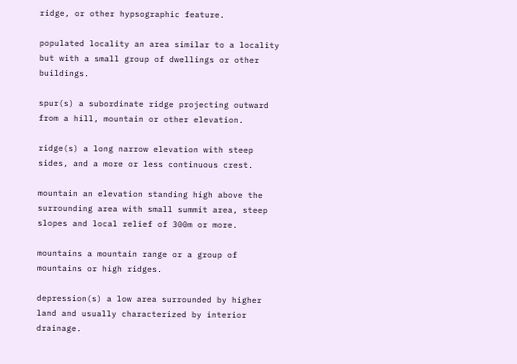ridge, or other hypsographic feature.

populated locality an area similar to a locality but with a small group of dwellings or other buildings.

spur(s) a subordinate ridge projecting outward from a hill, mountain or other elevation.

ridge(s) a long narrow elevation with steep sides, and a more or less continuous crest.

mountain an elevation standing high above the surrounding area with small summit area, steep slopes and local relief of 300m or more.

mountains a mountain range or a group of mountains or high ridges.

depression(s) a low area surrounded by higher land and usually characterized by interior drainage.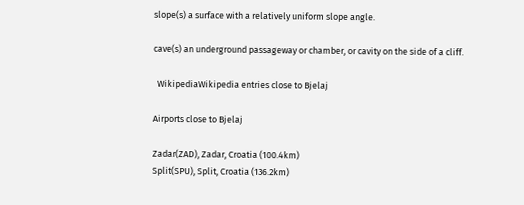slope(s) a surface with a relatively uniform slope angle.

cave(s) an underground passageway or chamber, or cavity on the side of a cliff.

  WikipediaWikipedia entries close to Bjelaj

Airports close to Bjelaj

Zadar(ZAD), Zadar, Croatia (100.4km)
Split(SPU), Split, Croatia (136.2km)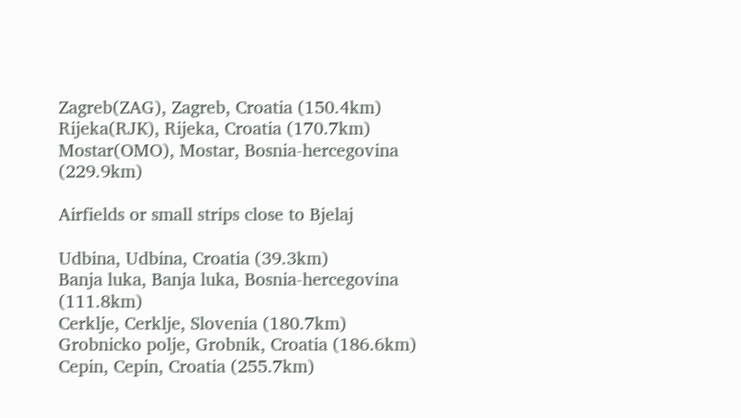Zagreb(ZAG), Zagreb, Croatia (150.4km)
Rijeka(RJK), Rijeka, Croatia (170.7km)
Mostar(OMO), Mostar, Bosnia-hercegovina (229.9km)

Airfields or small strips close to Bjelaj

Udbina, Udbina, Croatia (39.3km)
Banja luka, Banja luka, Bosnia-hercegovina (111.8km)
Cerklje, Cerklje, Slovenia (180.7km)
Grobnicko polje, Grobnik, Croatia (186.6km)
Cepin, Cepin, Croatia (255.7km)